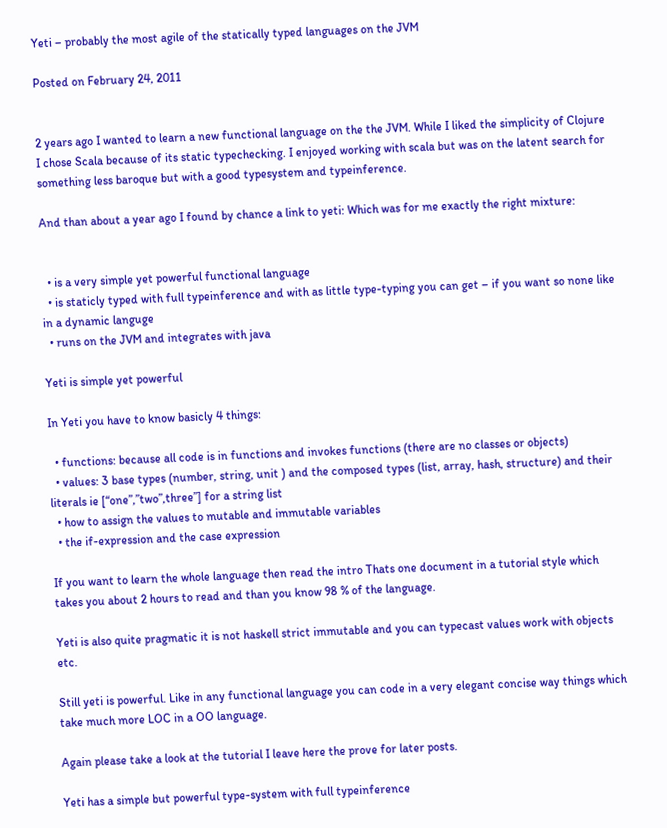Yeti – probably the most agile of the statically typed languages on the JVM

Posted on February 24, 2011


2 years ago I wanted to learn a new functional language on the the JVM. While I liked the simplicity of Clojure I chose Scala because of its static typechecking. I enjoyed working with scala but was on the latent search for something less baroque but with a good typesystem and typeinference.

And than about a year ago I found by chance a link to yeti: Which was for me exactly the right mixture:


  • is a very simple yet powerful functional language
  • is staticly typed with full typeinference and with as little type-typing you can get – if you want so none like in a dynamic languge
  • runs on the JVM and integrates with java

Yeti is simple yet powerful

In Yeti you have to know basicly 4 things:

  • functions: because all code is in functions and invokes functions (there are no classes or objects)
  • values: 3 base types (number, string, unit ) and the composed types (list, array, hash, structure) and their literals ie [“one”,”two”,three”] for a string list
  • how to assign the values to mutable and immutable variables
  • the if-expression and the case expression

If you want to learn the whole language then read the intro Thats one document in a tutorial style which takes you about 2 hours to read and than you know 98 % of the language.

Yeti is also quite pragmatic it is not haskell strict immutable and you can typecast values work with objects etc.

Still yeti is powerful. Like in any functional language you can code in a very elegant concise way things which take much more LOC in a OO language.

Again please take a look at the tutorial I leave here the prove for later posts.

Yeti has a simple but powerful type-system with full typeinference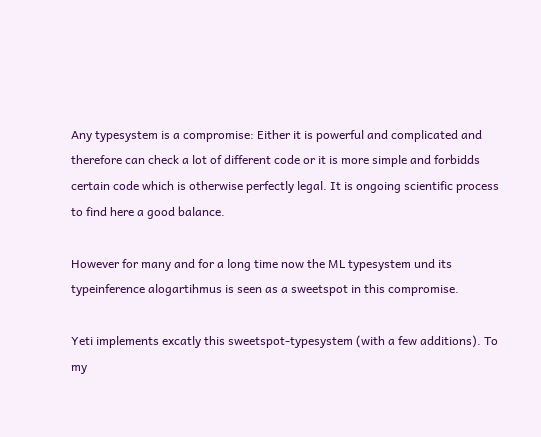Any typesystem is a compromise: Either it is powerful and complicated and therefore can check a lot of different code or it is more simple and forbidds certain code which is otherwise perfectly legal. It is ongoing scientific process to find here a good balance.

However for many and for a long time now the ML typesystem und its typeinference alogartihmus is seen as a sweetspot in this compromise.

Yeti implements excatly this sweetspot-typesystem (with a few additions). To my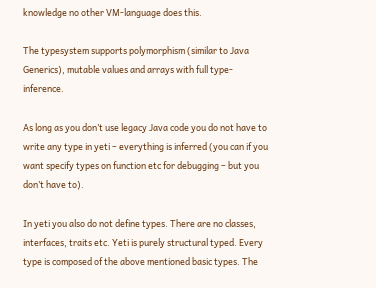knowledge no other VM-language does this.

The typesystem supports polymorphism (similar to Java Generics), mutable values and arrays with full type-inference.

As long as you don’t use legacy Java code you do not have to write any type in yeti – everything is inferred (you can if you want specify types on function etc for debugging – but you don’t have to).

In yeti you also do not define types. There are no classes, interfaces, traits etc. Yeti is purely structural typed. Every type is composed of the above mentioned basic types. The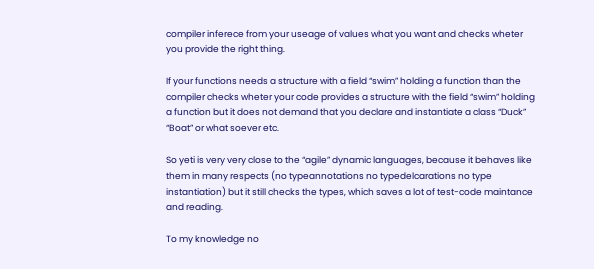compiler inferece from your useage of values what you want and checks wheter you provide the right thing.

If your functions needs a structure with a field “swim” holding a function than the compiler checks wheter your code provides a structure with the field “swim” holding a function but it does not demand that you declare and instantiate a class “Duck” “Boat” or what soever etc.

So yeti is very very close to the “agile” dynamic languages, because it behaves like them in many respects (no typeannotations no typedelcarations no type instantiation) but it still checks the types, which saves a lot of test-code maintance and reading.

To my knowledge no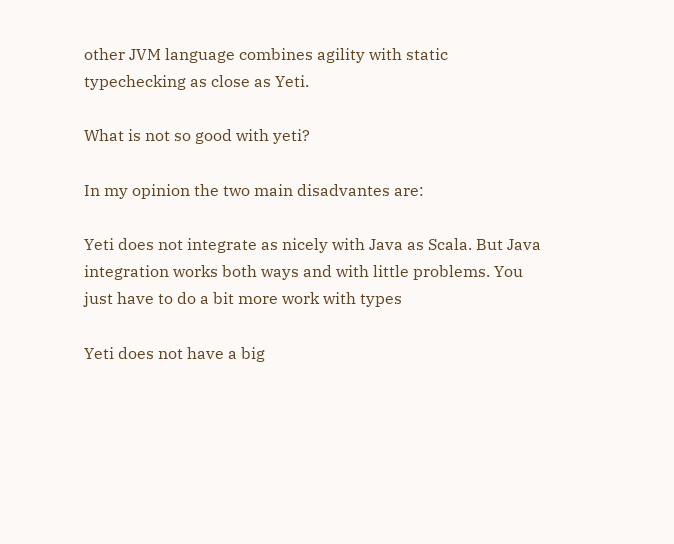other JVM language combines agility with static typechecking as close as Yeti.

What is not so good with yeti?

In my opinion the two main disadvantes are:

Yeti does not integrate as nicely with Java as Scala. But Java integration works both ways and with little problems. You just have to do a bit more work with types

Yeti does not have a big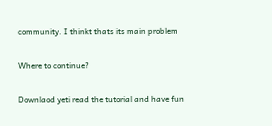community. I thinkt thats its main problem

Where to continue?

Downlaod yeti read the tutorial and have fun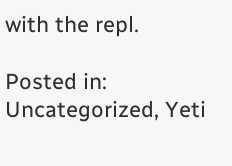with the repl.

Posted in: Uncategorized, Yeti